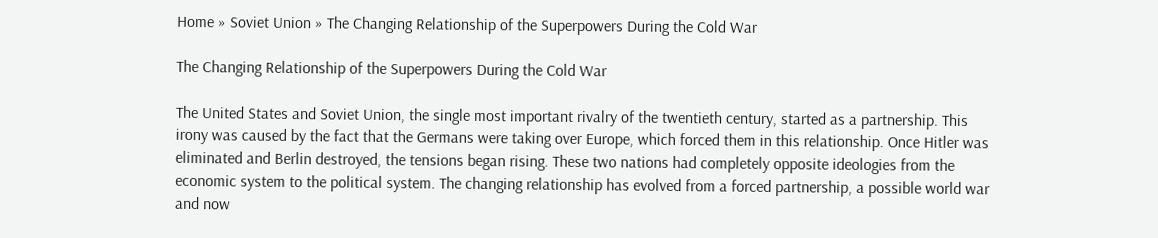Home » Soviet Union » The Changing Relationship of the Superpowers During the Cold War

The Changing Relationship of the Superpowers During the Cold War

The United States and Soviet Union, the single most important rivalry of the twentieth century, started as a partnership. This irony was caused by the fact that the Germans were taking over Europe, which forced them in this relationship. Once Hitler was eliminated and Berlin destroyed, the tensions began rising. These two nations had completely opposite ideologies from the economic system to the political system. The changing relationship has evolved from a forced partnership, a possible world war and now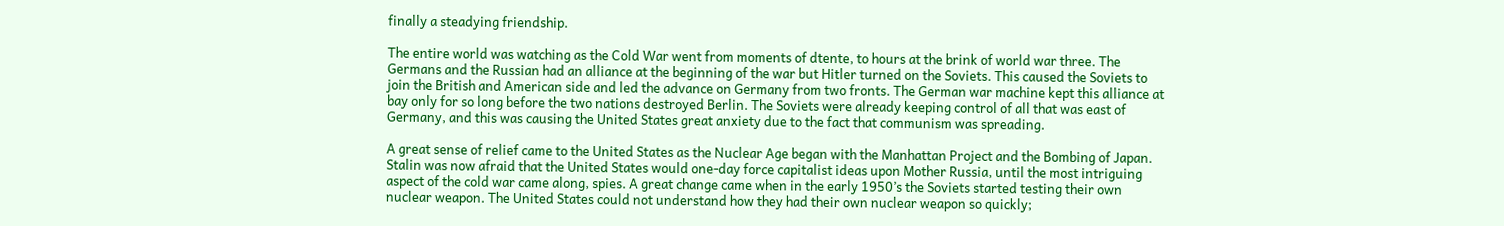finally a steadying friendship.

The entire world was watching as the Cold War went from moments of dtente, to hours at the brink of world war three. The Germans and the Russian had an alliance at the beginning of the war but Hitler turned on the Soviets. This caused the Soviets to join the British and American side and led the advance on Germany from two fronts. The German war machine kept this alliance at bay only for so long before the two nations destroyed Berlin. The Soviets were already keeping control of all that was east of Germany, and this was causing the United States great anxiety due to the fact that communism was spreading.

A great sense of relief came to the United States as the Nuclear Age began with the Manhattan Project and the Bombing of Japan. Stalin was now afraid that the United States would one-day force capitalist ideas upon Mother Russia, until the most intriguing aspect of the cold war came along, spies. A great change came when in the early 1950’s the Soviets started testing their own nuclear weapon. The United States could not understand how they had their own nuclear weapon so quickly;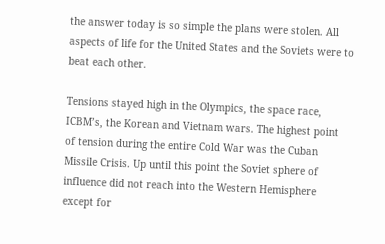the answer today is so simple the plans were stolen. All aspects of life for the United States and the Soviets were to beat each other.

Tensions stayed high in the Olympics, the space race, ICBM’s, the Korean and Vietnam wars. The highest point of tension during the entire Cold War was the Cuban Missile Crisis. Up until this point the Soviet sphere of influence did not reach into the Western Hemisphere except for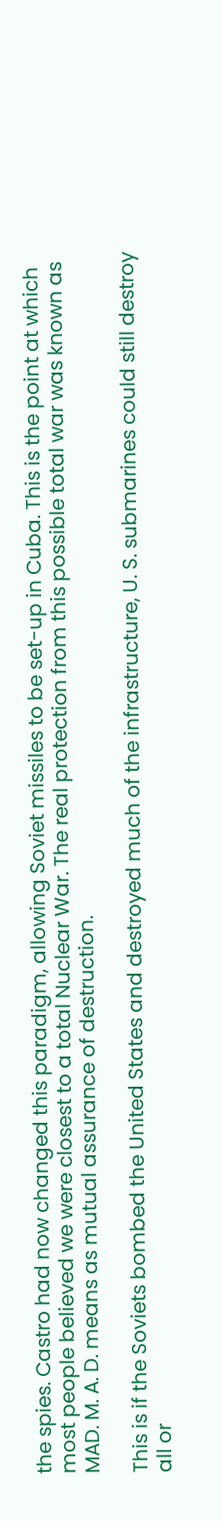the spies. Castro had now changed this paradigm, allowing Soviet missiles to be set-up in Cuba. This is the point at which most people believed we were closest to a total Nuclear War. The real protection from this possible total war was known as MAD. M. A. D. means as mutual assurance of destruction.

This is if the Soviets bombed the United States and destroyed much of the infrastructure, U. S. submarines could still destroy all or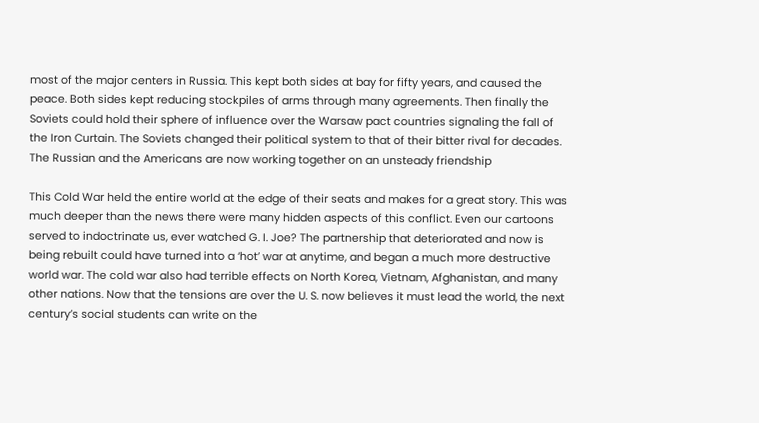most of the major centers in Russia. This kept both sides at bay for fifty years, and caused the peace. Both sides kept reducing stockpiles of arms through many agreements. Then finally the Soviets could hold their sphere of influence over the Warsaw pact countries signaling the fall of the Iron Curtain. The Soviets changed their political system to that of their bitter rival for decades. The Russian and the Americans are now working together on an unsteady friendship

This Cold War held the entire world at the edge of their seats and makes for a great story. This was much deeper than the news there were many hidden aspects of this conflict. Even our cartoons served to indoctrinate us, ever watched G. I. Joe? The partnership that deteriorated and now is being rebuilt could have turned into a ‘hot’ war at anytime, and began a much more destructive world war. The cold war also had terrible effects on North Korea, Vietnam, Afghanistan, and many other nations. Now that the tensions are over the U. S. now believes it must lead the world, the next century’s social students can write on the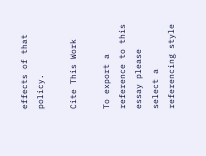effects of that policy.

Cite This Work

To export a reference to this essay please select a referencing style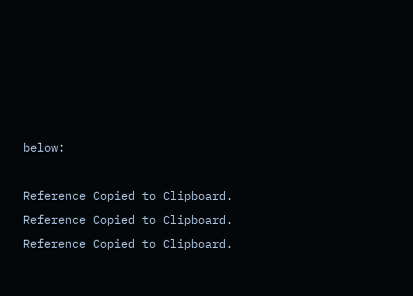below:

Reference Copied to Clipboard.
Reference Copied to Clipboard.
Reference Copied to Clipboard.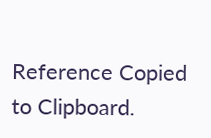Reference Copied to Clipboard.